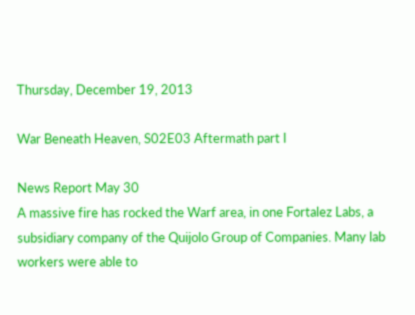Thursday, December 19, 2013

War Beneath Heaven, S02E03 Aftermath part I

News Report May 30
A massive fire has rocked the Warf area, in one Fortalez Labs, a subsidiary company of the Quijolo Group of Companies. Many lab workers were able to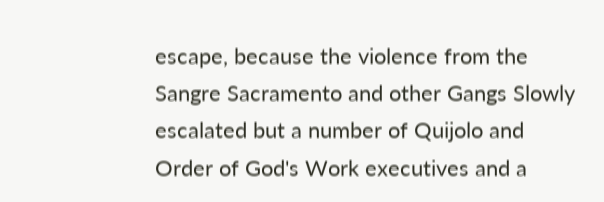escape, because the violence from the Sangre Sacramento and other Gangs Slowly escalated but a number of Quijolo and Order of God's Work executives and a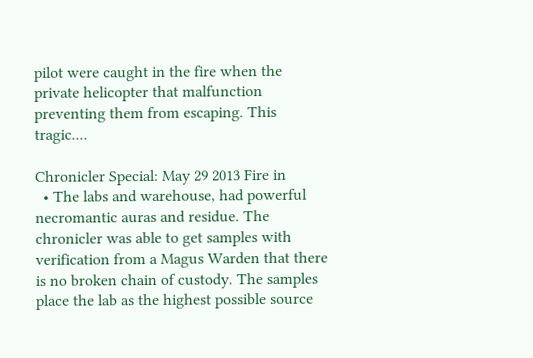pilot were caught in the fire when the private helicopter that malfunction preventing them from escaping. This tragic....

Chronicler Special: May 29 2013 Fire in
  • The labs and warehouse, had powerful necromantic auras and residue. The chronicler was able to get samples with verification from a Magus Warden that there is no broken chain of custody. The samples place the lab as the highest possible source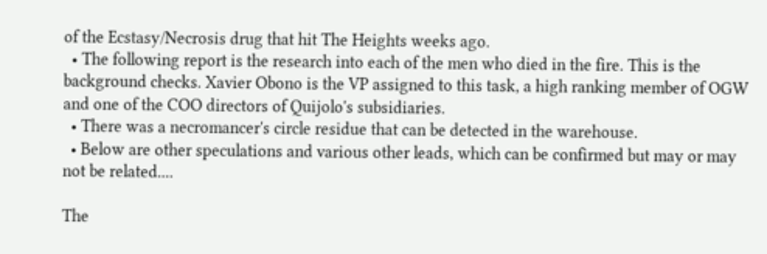of the Ecstasy/Necrosis drug that hit The Heights weeks ago.
  • The following report is the research into each of the men who died in the fire. This is the background checks. Xavier Obono is the VP assigned to this task, a high ranking member of OGW and one of the COO directors of Quijolo's subsidiaries.
  • There was a necromancer's circle residue that can be detected in the warehouse.
  • Below are other speculations and various other leads, which can be confirmed but may or may not be related....

The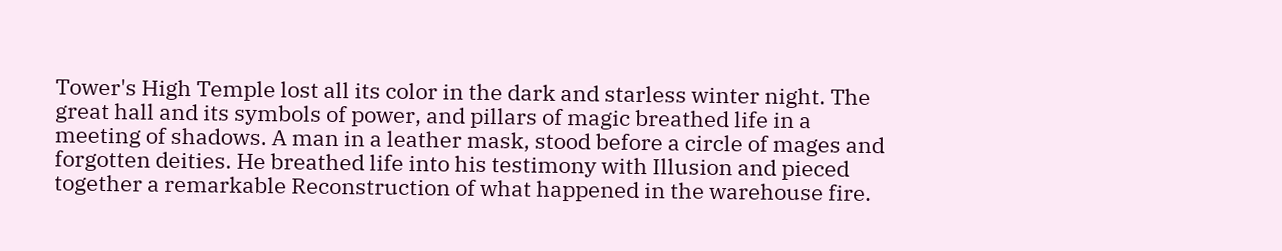Tower's High Temple lost all its color in the dark and starless winter night. The great hall and its symbols of power, and pillars of magic breathed life in a meeting of shadows. A man in a leather mask, stood before a circle of mages and forgotten deities. He breathed life into his testimony with Illusion and pieced together a remarkable Reconstruction of what happened in the warehouse fire.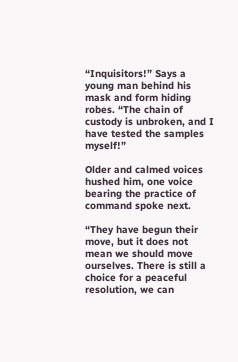“Inquisitors!” Says a young man behind his mask and form hiding robes. “The chain of custody is unbroken, and I have tested the samples myself!”

Older and calmed voices hushed him, one voice bearing the practice of command spoke next.

“They have begun their move, but it does not mean we should move ourselves. There is still a choice for a peaceful resolution, we can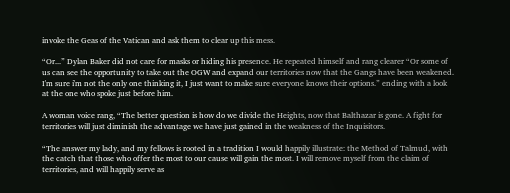invoke the Geas of the Vatican and ask them to clear up this mess.

“Or...” Dylan Baker did not care for masks or hiding his presence. He repeated himself and rang clearer “Or some of us can see the opportunity to take out the OGW and expand our territories now that the Gangs have been weakened. I'm sure i'm not the only one thinking it, I just want to make sure everyone knows their options.” ending with a look at the one who spoke just before him.

A woman voice rang, “The better question is how do we divide the Heights, now that Balthazar is gone. A fight for territories will just diminish the advantage we have just gained in the weakness of the Inquisitors.

“The answer my lady, and my fellows is rooted in a tradition I would happily illustrate: the Method of Talmud, with the catch that those who offer the most to our cause will gain the most. I will remove myself from the claim of territories, and will happily serve as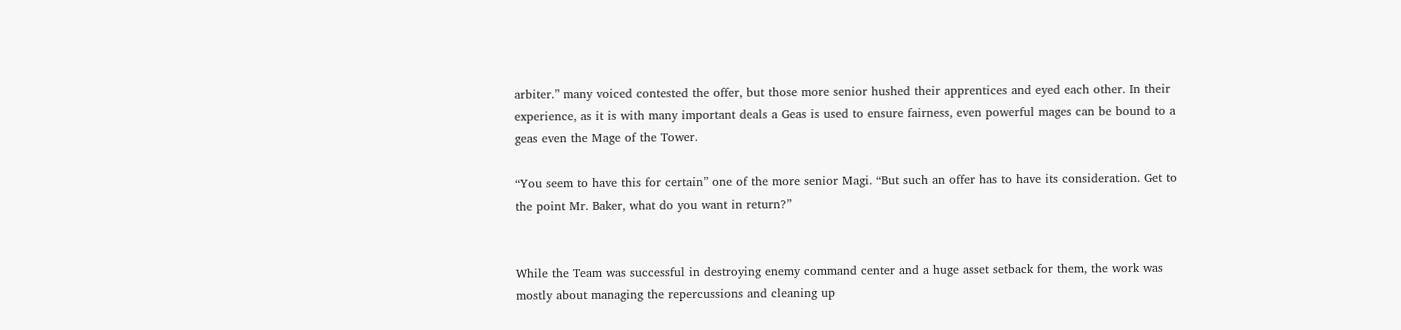arbiter.” many voiced contested the offer, but those more senior hushed their apprentices and eyed each other. In their experience, as it is with many important deals a Geas is used to ensure fairness, even powerful mages can be bound to a geas even the Mage of the Tower.

“You seem to have this for certain” one of the more senior Magi. “But such an offer has to have its consideration. Get to the point Mr. Baker, what do you want in return?”


While the Team was successful in destroying enemy command center and a huge asset setback for them, the work was mostly about managing the repercussions and cleaning up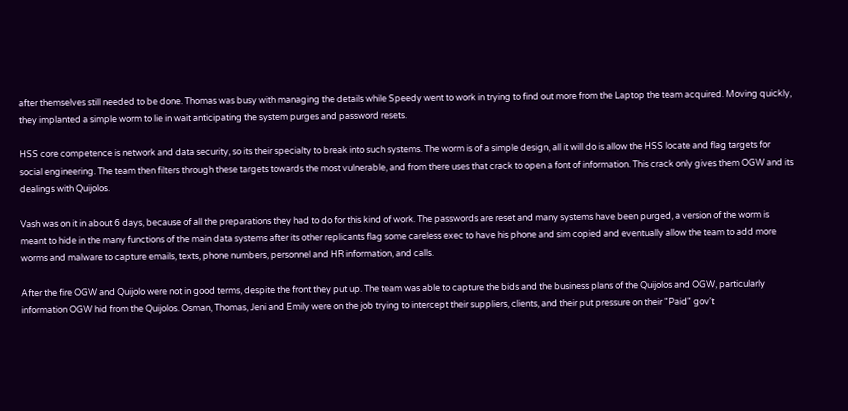after themselves still needed to be done. Thomas was busy with managing the details while Speedy went to work in trying to find out more from the Laptop the team acquired. Moving quickly, they implanted a simple worm to lie in wait anticipating the system purges and password resets.

HSS core competence is network and data security, so its their specialty to break into such systems. The worm is of a simple design, all it will do is allow the HSS locate and flag targets for social engineering. The team then filters through these targets towards the most vulnerable, and from there uses that crack to open a font of information. This crack only gives them OGW and its dealings with Quijolos.

Vash was on it in about 6 days, because of all the preparations they had to do for this kind of work. The passwords are reset and many systems have been purged, a version of the worm is meant to hide in the many functions of the main data systems after its other replicants flag some careless exec to have his phone and sim copied and eventually allow the team to add more worms and malware to capture emails, texts, phone numbers, personnel and HR information, and calls.

After the fire OGW and Quijolo were not in good terms, despite the front they put up. The team was able to capture the bids and the business plans of the Quijolos and OGW, particularly information OGW hid from the Quijolos. Osman, Thomas, Jeni and Emily were on the job trying to intercept their suppliers, clients, and their put pressure on their "Paid" gov't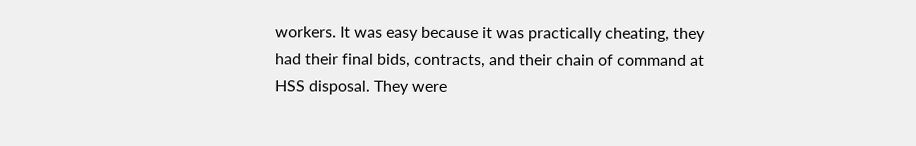workers. It was easy because it was practically cheating, they had their final bids, contracts, and their chain of command at HSS disposal. They were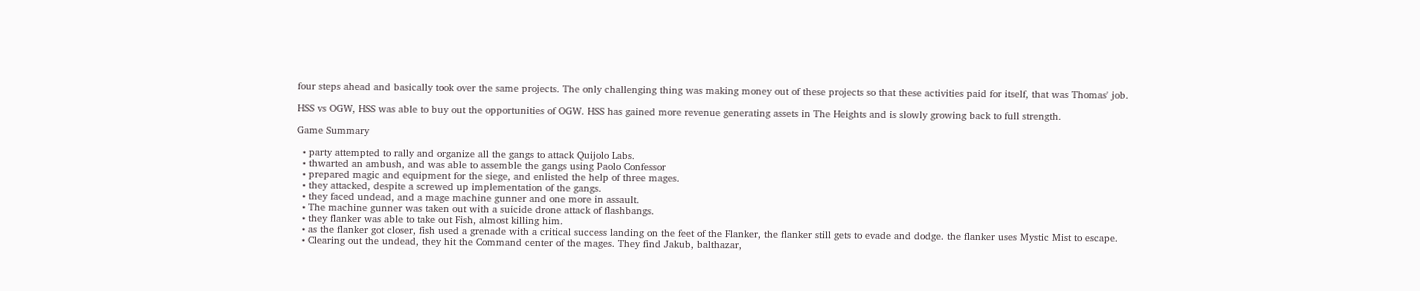four steps ahead and basically took over the same projects. The only challenging thing was making money out of these projects so that these activities paid for itself, that was Thomas' job.

HSS vs OGW, HSS was able to buy out the opportunities of OGW. HSS has gained more revenue generating assets in The Heights and is slowly growing back to full strength.

Game Summary

  • party attempted to rally and organize all the gangs to attack Quijolo Labs.
  • thwarted an ambush, and was able to assemble the gangs using Paolo Confessor
  • prepared magic and equipment for the siege, and enlisted the help of three mages.
  • they attacked, despite a screwed up implementation of the gangs.
  • they faced undead, and a mage machine gunner and one more in assault.
  • The machine gunner was taken out with a suicide drone attack of flashbangs.
  • they flanker was able to take out Fish, almost killing him.
  • as the flanker got closer, fish used a grenade with a critical success landing on the feet of the Flanker, the flanker still gets to evade and dodge. the flanker uses Mystic Mist to escape.
  • Clearing out the undead, they hit the Command center of the mages. They find Jakub, balthazar,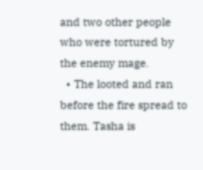and two other people who were tortured by the enemy mage.
  • The looted and ran before the fire spread to them. Tasha is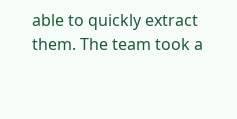able to quickly extract them. The team took a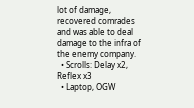lot of damage, recovered comrades and was able to deal damage to the infra of the enemy company.
  • Scrolls: Delay x2, Reflex x3
  • Laptop, OGW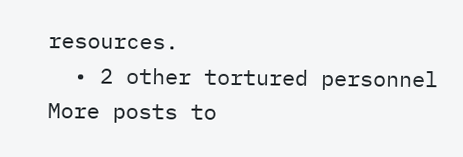resources.
  • 2 other tortured personnel
More posts to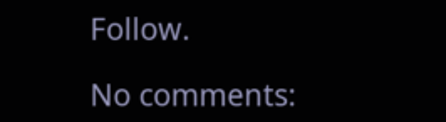Follow.

No comments: